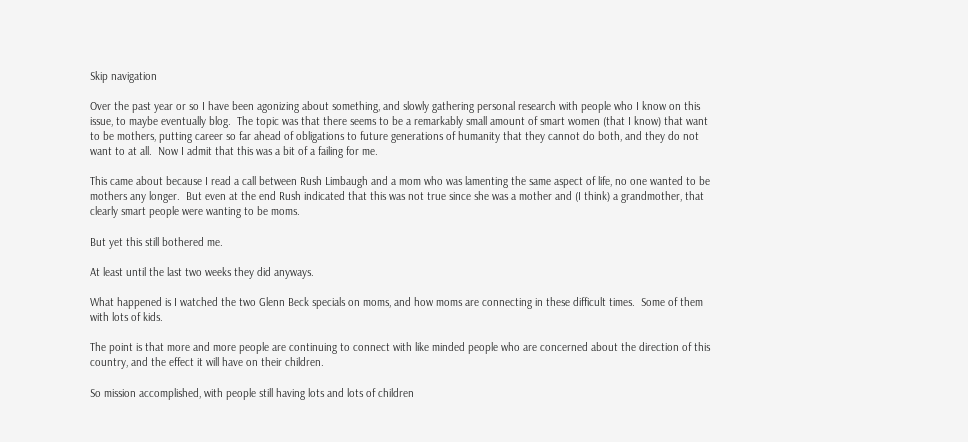Skip navigation

Over the past year or so I have been agonizing about something, and slowly gathering personal research with people who I know on this issue, to maybe eventually blog.  The topic was that there seems to be a remarkably small amount of smart women (that I know) that want to be mothers, putting career so far ahead of obligations to future generations of humanity that they cannot do both, and they do not want to at all.  Now I admit that this was a bit of a failing for me.

This came about because I read a call between Rush Limbaugh and a mom who was lamenting the same aspect of life, no one wanted to be mothers any longer.  But even at the end Rush indicated that this was not true since she was a mother and (I think) a grandmother, that clearly smart people were wanting to be moms.

But yet this still bothered me.

At least until the last two weeks they did anyways.

What happened is I watched the two Glenn Beck specials on moms, and how moms are connecting in these difficult times.  Some of them with lots of kids.

The point is that more and more people are continuing to connect with like minded people who are concerned about the direction of this country, and the effect it will have on their children.

So mission accomplished, with people still having lots and lots of children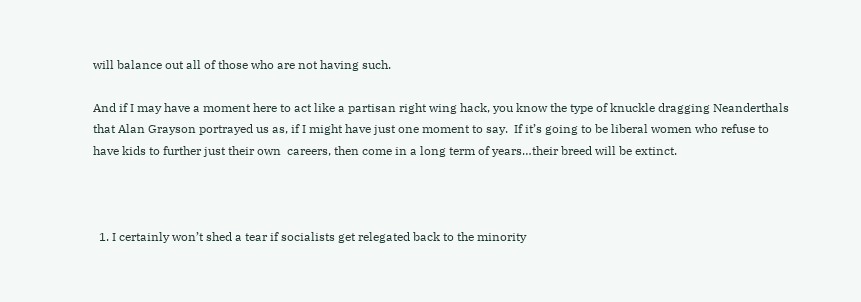will balance out all of those who are not having such.

And if I may have a moment here to act like a partisan right wing hack, you know the type of knuckle dragging Neanderthals that Alan Grayson portrayed us as, if I might have just one moment to say.  If it’s going to be liberal women who refuse to have kids to further just their own  careers, then come in a long term of years…their breed will be extinct.



  1. I certainly won’t shed a tear if socialists get relegated back to the minority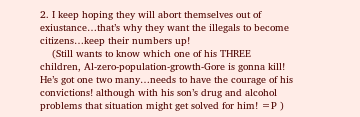2. I keep hoping they will abort themselves out of exiustance…that’s why they want the illegals to become citizens…keep their numbers up!
    (Still wants to know which one of his THREE children, Al-zero-population-growth-Gore is gonna kill! He’s got one two many…needs to have the courage of his convictions! although with his son’s drug and alcohol problems that situation might get solved for him! =P )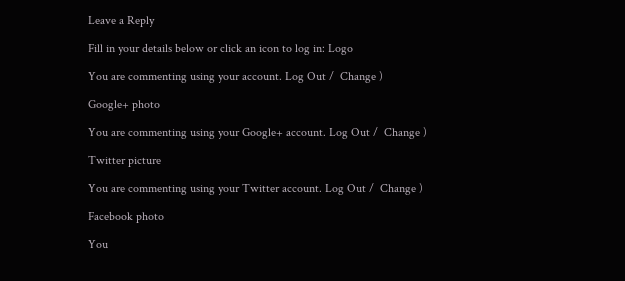Leave a Reply

Fill in your details below or click an icon to log in: Logo

You are commenting using your account. Log Out /  Change )

Google+ photo

You are commenting using your Google+ account. Log Out /  Change )

Twitter picture

You are commenting using your Twitter account. Log Out /  Change )

Facebook photo

You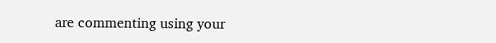are commenting using your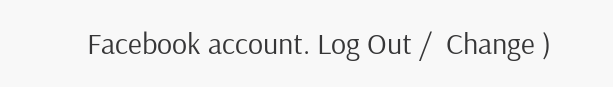Facebook account. Log Out /  Change )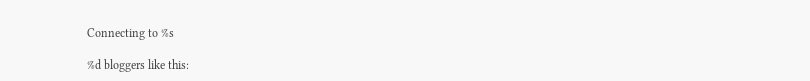Connecting to %s

%d bloggers like this: